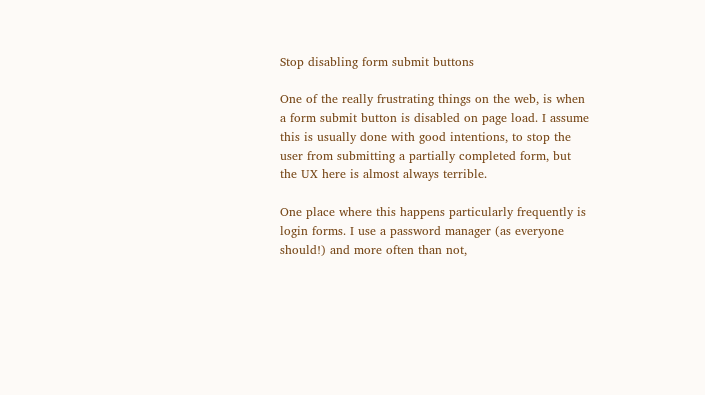Stop disabling form submit buttons

One of the really frustrating things on the web, is when a form submit button is disabled on page load. I assume this is usually done with good intentions, to stop the user from submitting a partially completed form, but the UX here is almost always terrible.

One place where this happens particularly frequently is login forms. I use a password manager (as everyone should!) and more often than not,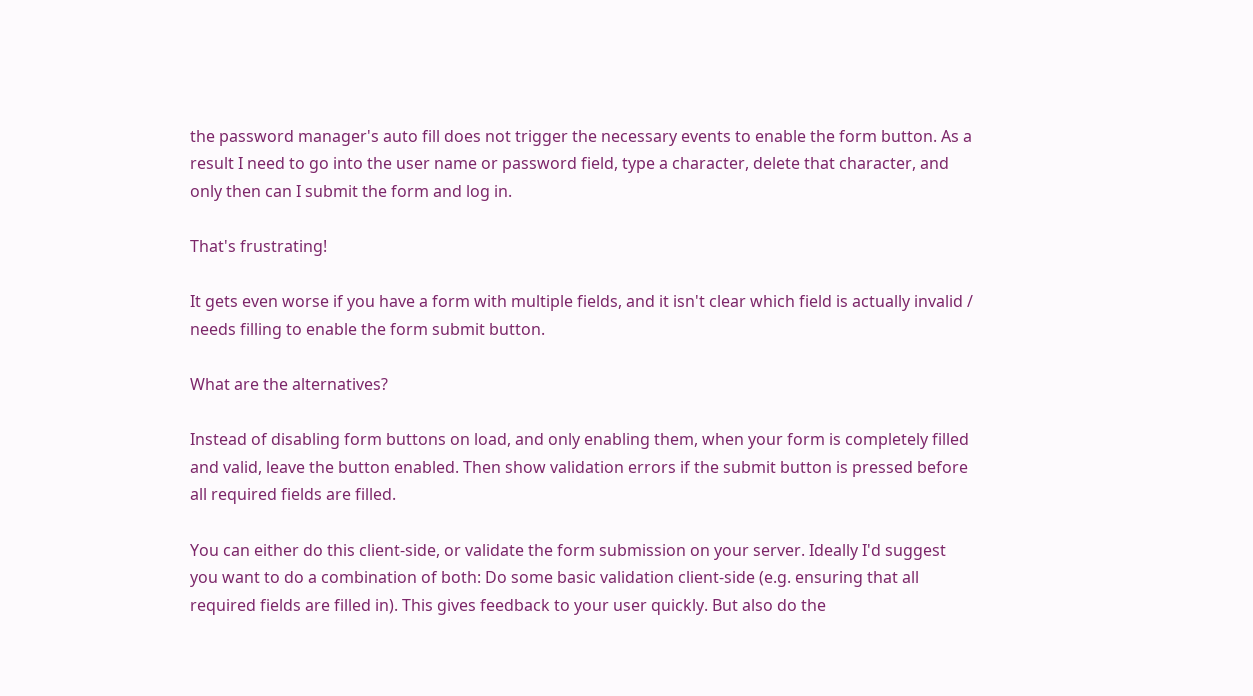the password manager's auto fill does not trigger the necessary events to enable the form button. As a result I need to go into the user name or password field, type a character, delete that character, and only then can I submit the form and log in.

That's frustrating!

It gets even worse if you have a form with multiple fields, and it isn't clear which field is actually invalid / needs filling to enable the form submit button.

What are the alternatives?

Instead of disabling form buttons on load, and only enabling them, when your form is completely filled and valid, leave the button enabled. Then show validation errors if the submit button is pressed before all required fields are filled.

You can either do this client-side, or validate the form submission on your server. Ideally I'd suggest you want to do a combination of both: Do some basic validation client-side (e.g. ensuring that all required fields are filled in). This gives feedback to your user quickly. But also do the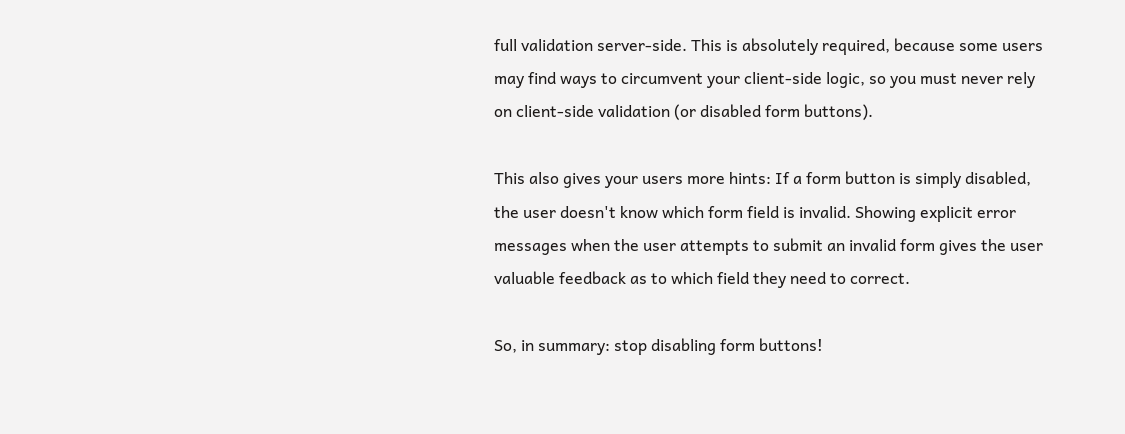full validation server-side. This is absolutely required, because some users may find ways to circumvent your client-side logic, so you must never rely on client-side validation (or disabled form buttons).

This also gives your users more hints: If a form button is simply disabled, the user doesn't know which form field is invalid. Showing explicit error messages when the user attempts to submit an invalid form gives the user valuable feedback as to which field they need to correct.

So, in summary: stop disabling form buttons!